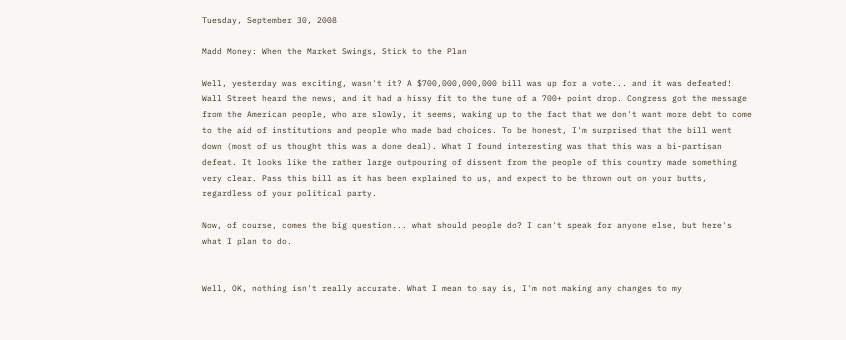Tuesday, September 30, 2008

Madd Money: When the Market Swings, Stick to the Plan

Well, yesterday was exciting, wasn't it? A $700,000,000,000 bill was up for a vote... and it was defeated! Wall Street heard the news, and it had a hissy fit to the tune of a 700+ point drop. Congress got the message from the American people, who are slowly, it seems, waking up to the fact that we don't want more debt to come to the aid of institutions and people who made bad choices. To be honest, I'm surprised that the bill went down (most of us thought this was a done deal). What I found interesting was that this was a bi-partisan defeat. It looks like the rather large outpouring of dissent from the people of this country made something very clear. Pass this bill as it has been explained to us, and expect to be thrown out on your butts, regardless of your political party.

Now, of course, comes the big question... what should people do? I can't speak for anyone else, but here's what I plan to do.


Well, OK, nothing isn't really accurate. What I mean to say is, I'm not making any changes to my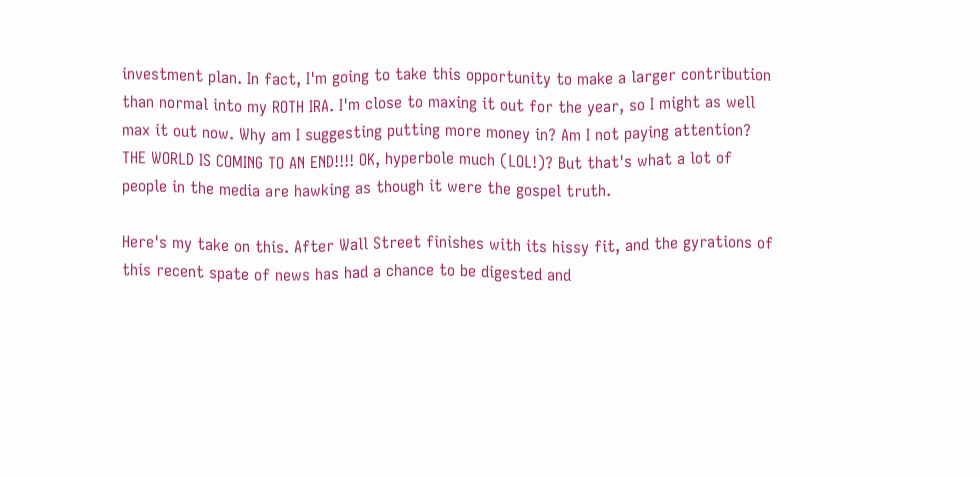investment plan. In fact, I'm going to take this opportunity to make a larger contribution than normal into my ROTH IRA. I'm close to maxing it out for the year, so I might as well max it out now. Why am I suggesting putting more money in? Am I not paying attention? THE WORLD IS COMING TO AN END!!!! OK, hyperbole much (LOL!)? But that's what a lot of people in the media are hawking as though it were the gospel truth.

Here's my take on this. After Wall Street finishes with its hissy fit, and the gyrations of this recent spate of news has had a chance to be digested and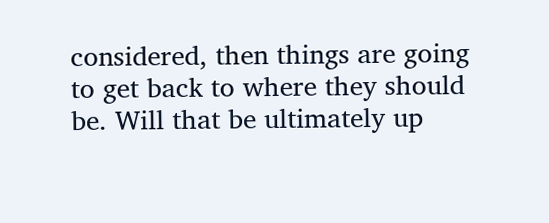considered, then things are going to get back to where they should be. Will that be ultimately up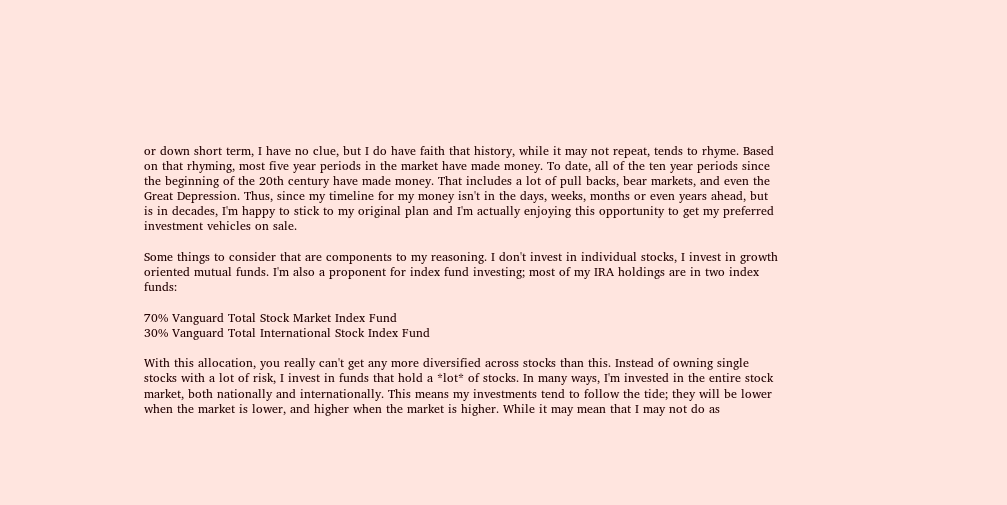or down short term, I have no clue, but I do have faith that history, while it may not repeat, tends to rhyme. Based on that rhyming, most five year periods in the market have made money. To date, all of the ten year periods since the beginning of the 20th century have made money. That includes a lot of pull backs, bear markets, and even the Great Depression. Thus, since my timeline for my money isn't in the days, weeks, months or even years ahead, but is in decades, I'm happy to stick to my original plan and I'm actually enjoying this opportunity to get my preferred investment vehicles on sale.

Some things to consider that are components to my reasoning. I don't invest in individual stocks, I invest in growth oriented mutual funds. I'm also a proponent for index fund investing; most of my IRA holdings are in two index funds:

70% Vanguard Total Stock Market Index Fund
30% Vanguard Total International Stock Index Fund

With this allocation, you really can't get any more diversified across stocks than this. Instead of owning single stocks with a lot of risk, I invest in funds that hold a *lot* of stocks. In many ways, I'm invested in the entire stock market, both nationally and internationally. This means my investments tend to follow the tide; they will be lower when the market is lower, and higher when the market is higher. While it may mean that I may not do as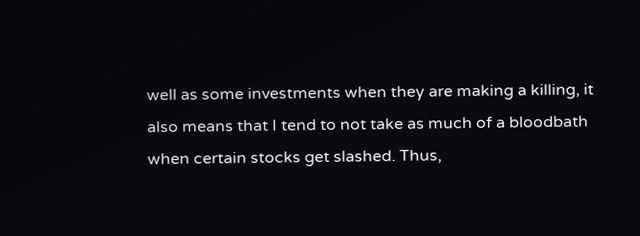well as some investments when they are making a killing, it also means that I tend to not take as much of a bloodbath when certain stocks get slashed. Thus,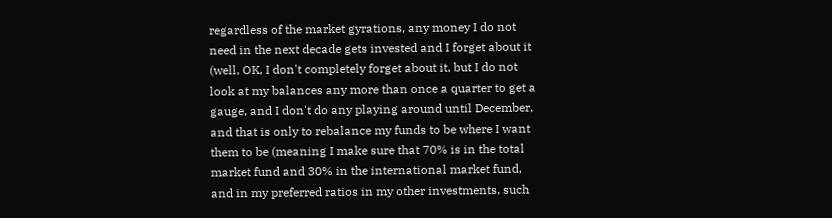regardless of the market gyrations, any money I do not need in the next decade gets invested and I forget about it (well, OK, I don't completely forget about it, but I do not look at my balances any more than once a quarter to get a gauge, and I don't do any playing around until December, and that is only to rebalance my funds to be where I want them to be (meaning I make sure that 70% is in the total market fund and 30% in the international market fund, and in my preferred ratios in my other investments, such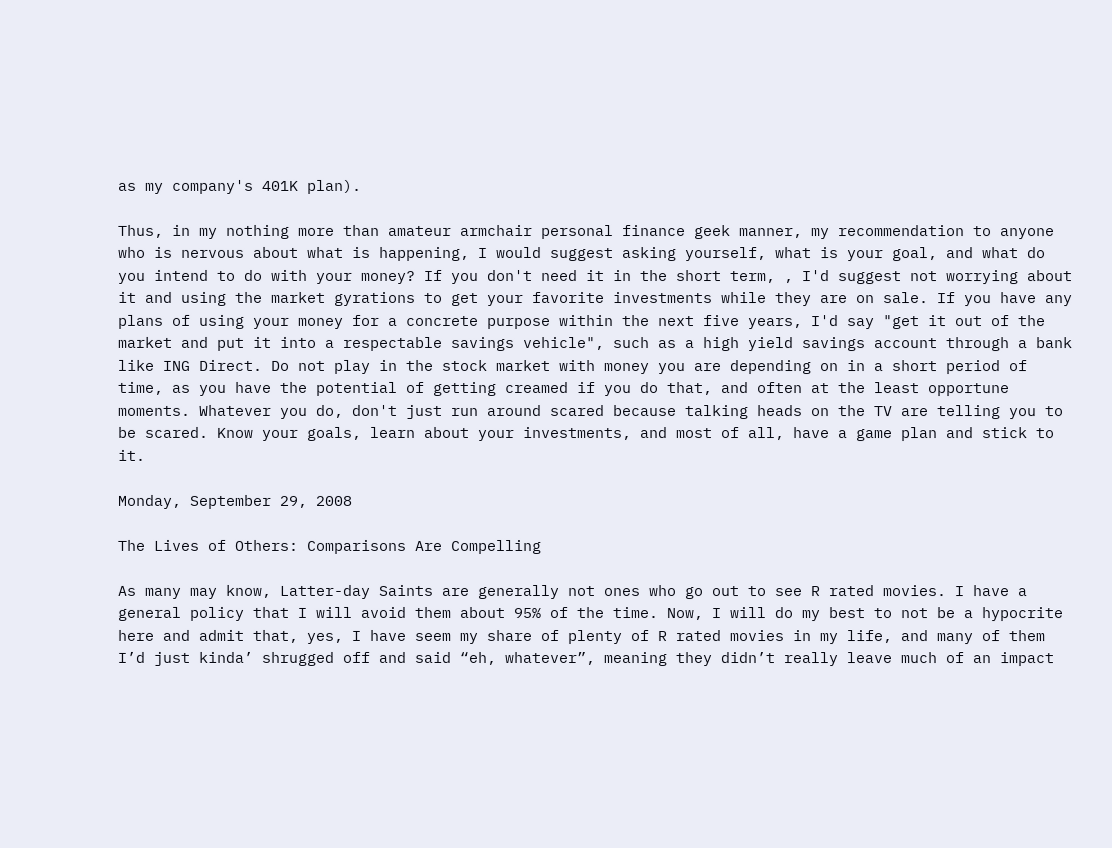as my company's 401K plan).

Thus, in my nothing more than amateur armchair personal finance geek manner, my recommendation to anyone who is nervous about what is happening, I would suggest asking yourself, what is your goal, and what do you intend to do with your money? If you don't need it in the short term, , I'd suggest not worrying about it and using the market gyrations to get your favorite investments while they are on sale. If you have any plans of using your money for a concrete purpose within the next five years, I'd say "get it out of the market and put it into a respectable savings vehicle", such as a high yield savings account through a bank like ING Direct. Do not play in the stock market with money you are depending on in a short period of time, as you have the potential of getting creamed if you do that, and often at the least opportune moments. Whatever you do, don't just run around scared because talking heads on the TV are telling you to be scared. Know your goals, learn about your investments, and most of all, have a game plan and stick to it.

Monday, September 29, 2008

The Lives of Others: Comparisons Are Compelling

As many may know, Latter-day Saints are generally not ones who go out to see R rated movies. I have a general policy that I will avoid them about 95% of the time. Now, I will do my best to not be a hypocrite here and admit that, yes, I have seem my share of plenty of R rated movies in my life, and many of them I’d just kinda’ shrugged off and said “eh, whatever”, meaning they didn’t really leave much of an impact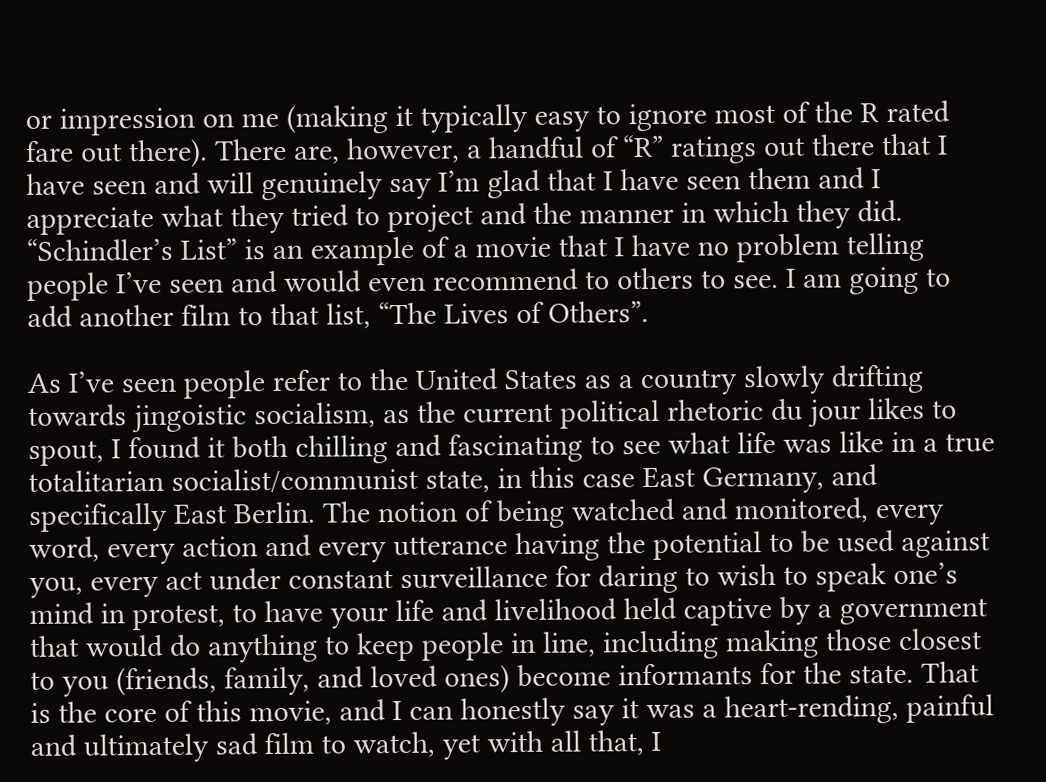or impression on me (making it typically easy to ignore most of the R rated fare out there). There are, however, a handful of “R” ratings out there that I have seen and will genuinely say I’m glad that I have seen them and I appreciate what they tried to project and the manner in which they did. “Schindler’s List” is an example of a movie that I have no problem telling people I’ve seen and would even recommend to others to see. I am going to add another film to that list, “The Lives of Others”.

As I’ve seen people refer to the United States as a country slowly drifting towards jingoistic socialism, as the current political rhetoric du jour likes to spout, I found it both chilling and fascinating to see what life was like in a true totalitarian socialist/communist state, in this case East Germany, and specifically East Berlin. The notion of being watched and monitored, every word, every action and every utterance having the potential to be used against you, every act under constant surveillance for daring to wish to speak one’s mind in protest, to have your life and livelihood held captive by a government that would do anything to keep people in line, including making those closest to you (friends, family, and loved ones) become informants for the state. That is the core of this movie, and I can honestly say it was a heart-rending, painful and ultimately sad film to watch, yet with all that, I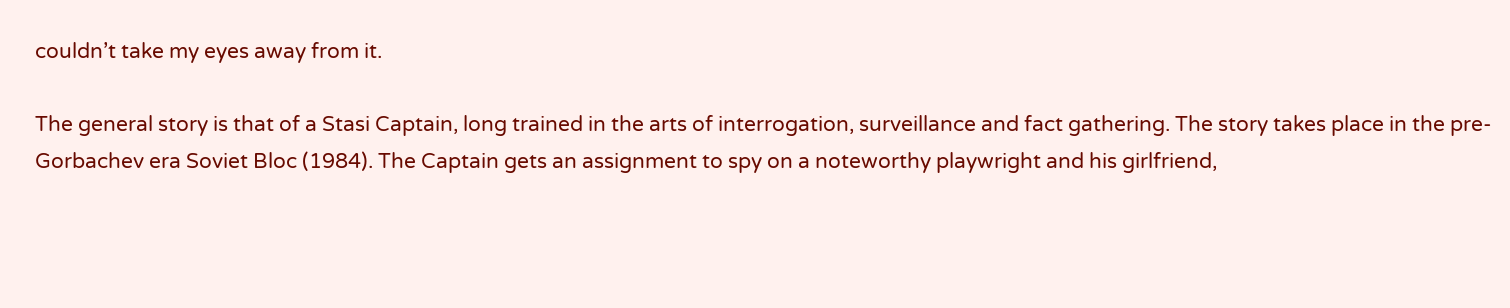couldn’t take my eyes away from it.

The general story is that of a Stasi Captain, long trained in the arts of interrogation, surveillance and fact gathering. The story takes place in the pre-Gorbachev era Soviet Bloc (1984). The Captain gets an assignment to spy on a noteworthy playwright and his girlfriend,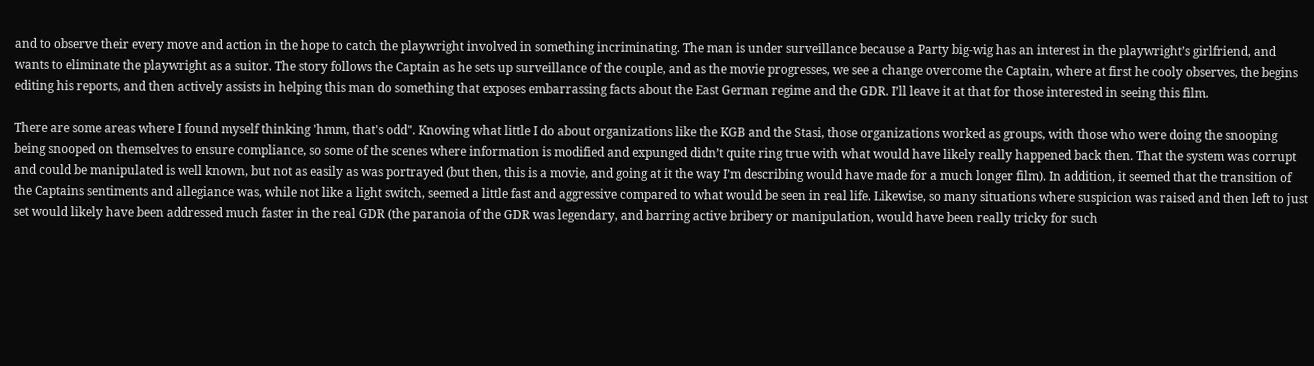and to observe their every move and action in the hope to catch the playwright involved in something incriminating. The man is under surveillance because a Party big-wig has an interest in the playwright’s girlfriend, and wants to eliminate the playwright as a suitor. The story follows the Captain as he sets up surveillance of the couple, and as the movie progresses, we see a change overcome the Captain, where at first he cooly observes, the begins editing his reports, and then actively assists in helping this man do something that exposes embarrassing facts about the East German regime and the GDR. I’ll leave it at that for those interested in seeing this film.

There are some areas where I found myself thinking 'hmm, that's odd". Knowing what little I do about organizations like the KGB and the Stasi, those organizations worked as groups, with those who were doing the snooping being snooped on themselves to ensure compliance, so some of the scenes where information is modified and expunged didn’t quite ring true with what would have likely really happened back then. That the system was corrupt and could be manipulated is well known, but not as easily as was portrayed (but then, this is a movie, and going at it the way I’m describing would have made for a much longer film). In addition, it seemed that the transition of the Captains sentiments and allegiance was, while not like a light switch, seemed a little fast and aggressive compared to what would be seen in real life. Likewise, so many situations where suspicion was raised and then left to just set would likely have been addressed much faster in the real GDR (the paranoia of the GDR was legendary, and barring active bribery or manipulation, would have been really tricky for such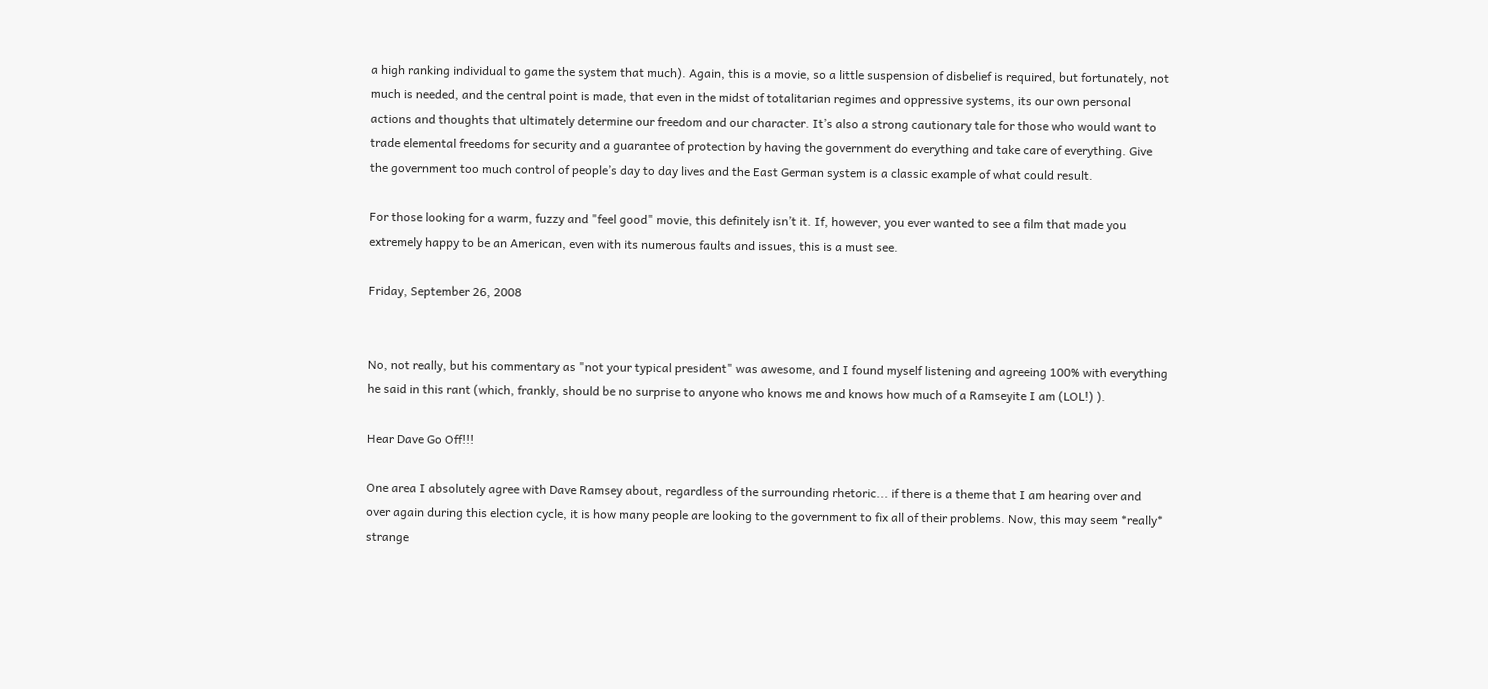a high ranking individual to game the system that much). Again, this is a movie, so a little suspension of disbelief is required, but fortunately, not much is needed, and the central point is made, that even in the midst of totalitarian regimes and oppressive systems, its our own personal actions and thoughts that ultimately determine our freedom and our character. It’s also a strong cautionary tale for those who would want to trade elemental freedoms for security and a guarantee of protection by having the government do everything and take care of everything. Give the government too much control of people’s day to day lives and the East German system is a classic example of what could result.

For those looking for a warm, fuzzy and "feel good" movie, this definitely isn’t it. If, however, you ever wanted to see a film that made you extremely happy to be an American, even with its numerous faults and issues, this is a must see.

Friday, September 26, 2008


No, not really, but his commentary as "not your typical president" was awesome, and I found myself listening and agreeing 100% with everything he said in this rant (which, frankly, should be no surprise to anyone who knows me and knows how much of a Ramseyite I am (LOL!) ).

Hear Dave Go Off!!!

One area I absolutely agree with Dave Ramsey about, regardless of the surrounding rhetoric... if there is a theme that I am hearing over and over again during this election cycle, it is how many people are looking to the government to fix all of their problems. Now, this may seem *really* strange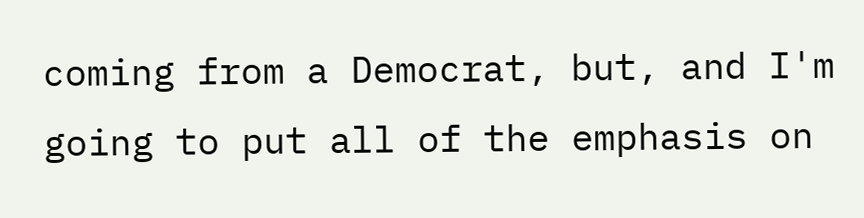coming from a Democrat, but, and I'm going to put all of the emphasis on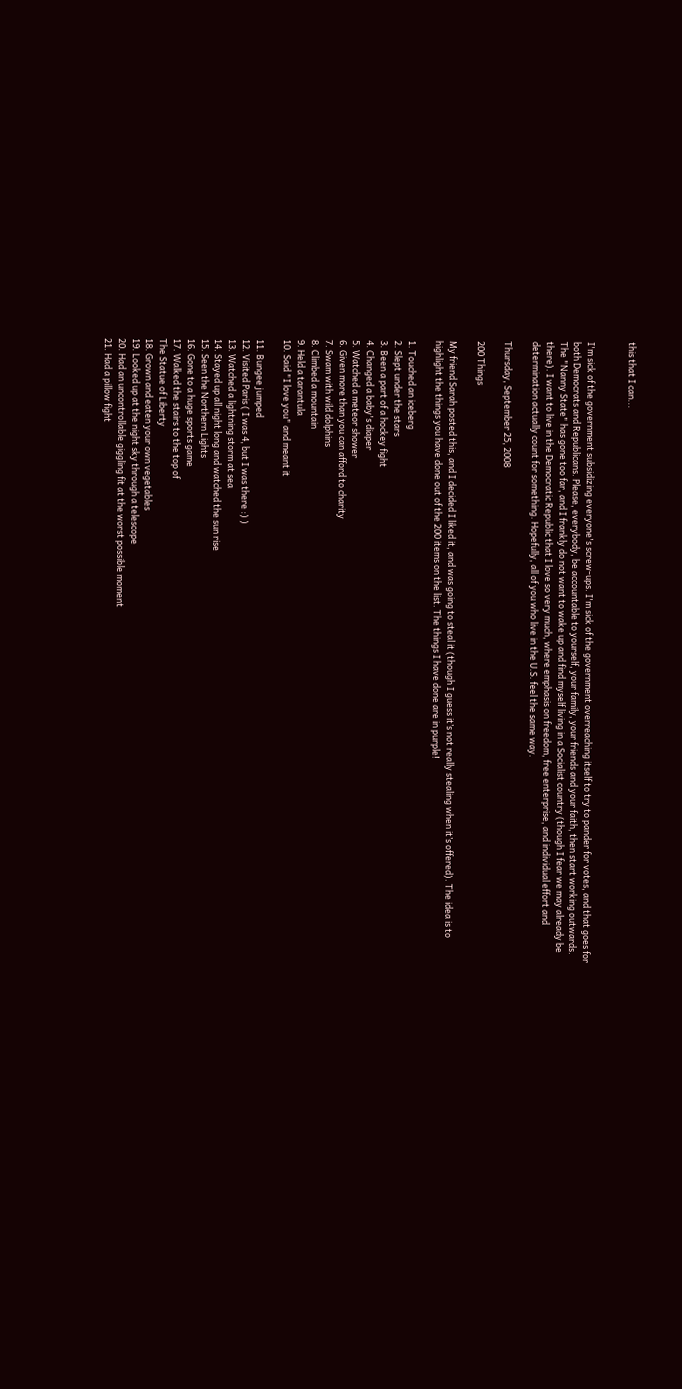this that I can...


I'm sick of the government subsidizing everyone's screw-ups. I'm sick of the government overreaching itself to try to pander for votes, and that goes for both Democrats and Republicans. Please, everybody, be accountable to yourself, your family, your friends and your faith, then start working outwards. The "Nanny State" has gone too far, and I frankly do not want to wake up and find myself living in a Socialist country (though I fear we may already be there). I want to live in the Democratic Republic that I love so very much, where emphasis on freedom, free enterprise, and individual effort and determination actually count for something. Hopefully, all of you who live in the U.S. feel the same way.

Thursday, September 25, 2008

200 Things

My friend Sarah posted this, and I decided I liked it, and was going to steal it (though I guess it’s not really stealing when it’s offered). The idea is to highlight the things you have done out of the 200 items on the list. The things I have done are in purple!

1. Touched an iceberg
2. Slept under the stars
3. Been a part of a hockey fight
4. Changed a baby's diaper
5. Watched a meteor shower
6. Given more than you can afford to charity
7. Swam with wild dolphins
8. Climbed a mountain
9. Held a tarantula
10. Said "I love you" and meant it

11. Bungee jumped
12. Visited Paris ( I was 4, but I was there :) )
13. Watched a lightning storm at sea
14. Stayed up all night long and watched the sun rise
15. Seen the Northern Lights
16. Gone to a huge sports game
17. Walked the stairs to the top of
The Statue of Liberty
18. Grown and eaten your own vegetables
19. Looked up at the night sky through a telescope
20. Had an uncontrollable giggling fit at the worst possible moment
21. Had a pillow fight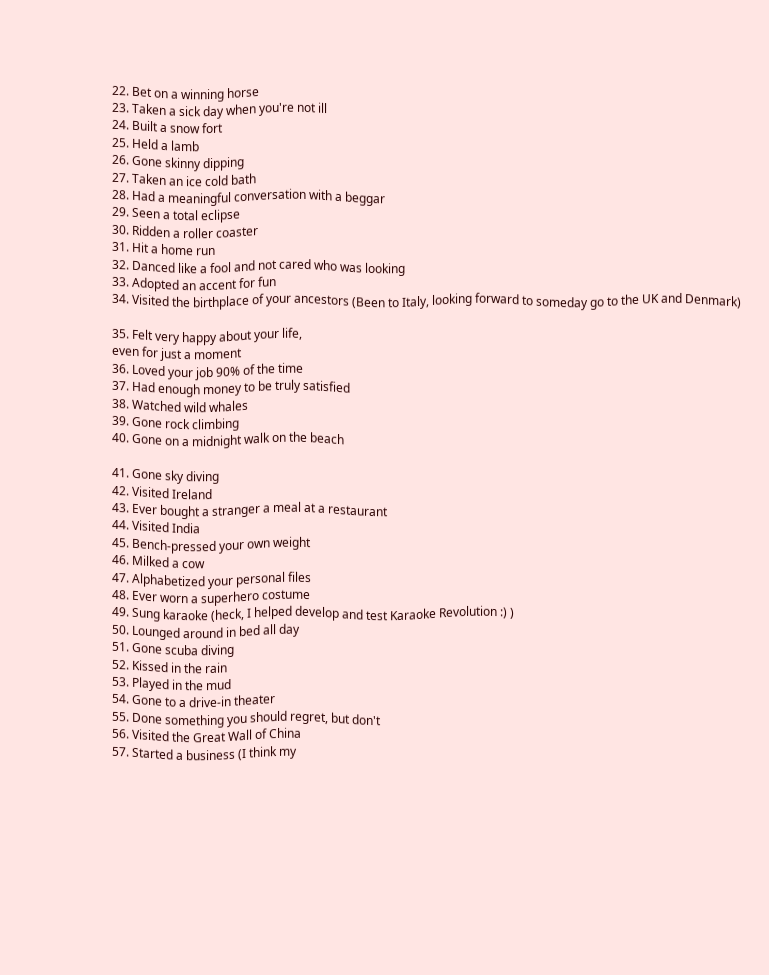22. Bet on a winning horse
23. Taken a sick day when you're not ill
24. Built a snow fort
25. Held a lamb
26. Gone skinny dipping
27. Taken an ice cold bath
28. Had a meaningful conversation with a beggar
29. Seen a total eclipse
30. Ridden a roller coaster
31. Hit a home run
32. Danced like a fool and not cared who was looking
33. Adopted an accent for fun
34. Visited the birthplace of your ancestors (Been to Italy, looking forward to someday go to the UK and Denmark)

35. Felt very happy about your life,
even for just a moment
36. Loved your job 90% of the time
37. Had enough money to be truly satisfied
38. Watched wild whales
39. Gone rock climbing
40. Gone on a midnight walk on the beach

41. Gone sky diving
42. Visited Ireland
43. Ever bought a stranger a meal at a restaurant
44. Visited India
45. Bench-pressed your own weight
46. Milked a cow
47. Alphabetized your personal files
48. Ever worn a superhero costume
49. Sung karaoke (heck, I helped develop and test Karaoke Revolution :) )
50. Lounged around in bed all day
51. Gone scuba diving
52. Kissed in the rain
53. Played in the mud
54. Gone to a drive-in theater
55. Done something you should regret, but don't
56. Visited the Great Wall of China
57. Started a business (I think my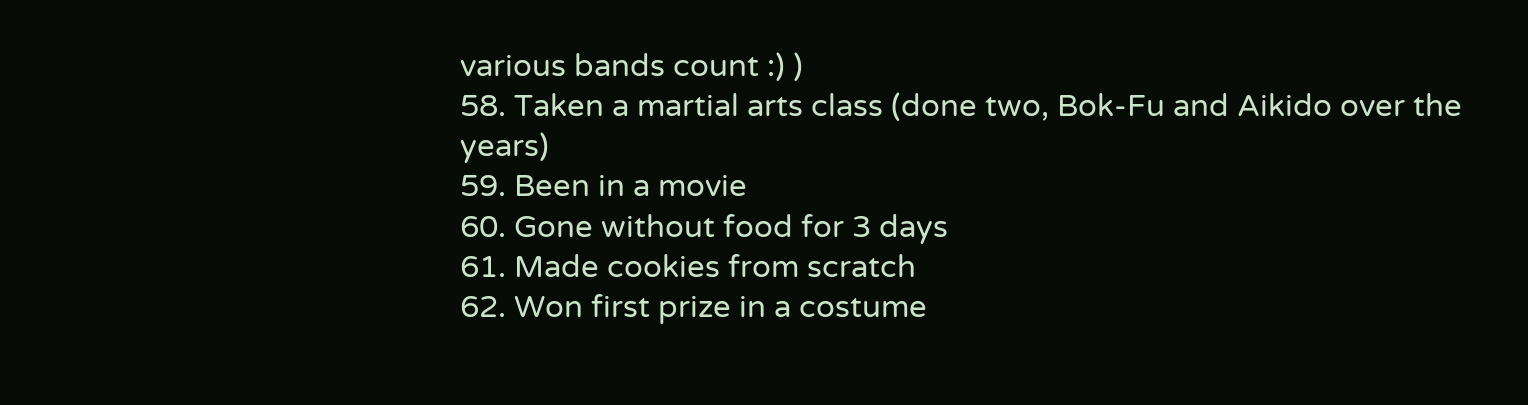various bands count :) )
58. Taken a martial arts class (done two, Bok-Fu and Aikido over the years)
59. Been in a movie
60. Gone without food for 3 days
61. Made cookies from scratch
62. Won first prize in a costume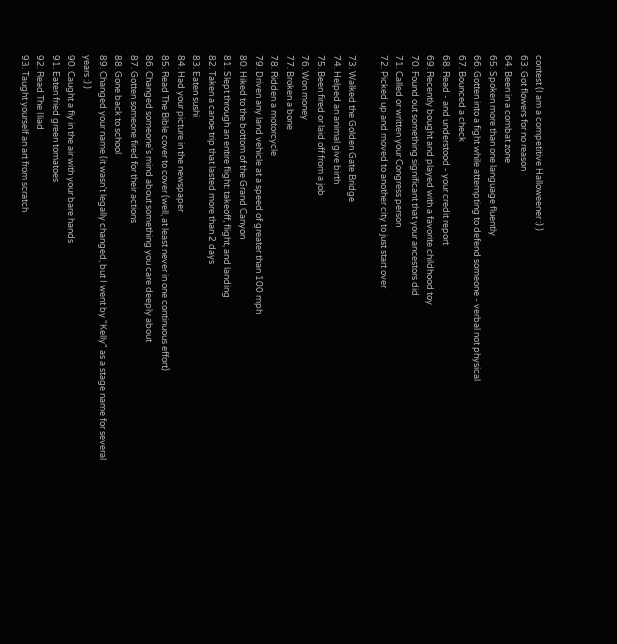contest (I am a competitive Halloweener :) )
63. Got flowers for no reason
64. Been in a combat zone
65. Spoken more than one language fluently
66. Gotten into a fight while attempting to defend someone - verbal not physical
67. Bounced a check
68. Read - and understood - your credit report
69. Recently bought and played with a favorite childhood toy
70. Found out something significant that your ancestors did
71. Called or written your Congress person
72. Picked up and moved to another city to just start over

73. Walked the Golden Gate Bridge
74. Helped an animal give birth
75. Been fired or laid off from a job
76. Won money
77. Broken a bone
78. Ridden a motorcycle
79. Driven any land vehicle at a speed of greater than 100 mph
80. Hiked to the bottom of the Grand Canyon
81. Slept through an entire flight: takeoff, flight, and landing
82. Taken a canoe trip that lasted more than 2 days
83. Eaten sushi
84. Had your picture in the newspaper
85. Read The Bible cover to cover (well, at least never in one continuous effort)
86. Changed someone's mind about something you care deeply about
87. Gotten someone fired for their actions
88. Gone back to school
89. Changed your name (it wasn't legally changed, but I went by "Kelly" as a stage name for several years :) )
90. Caught a fly in the air with your bare hands
91. Eaten fried green tomatoes
92. Read The Iliad
93. Taught yourself an art from scratch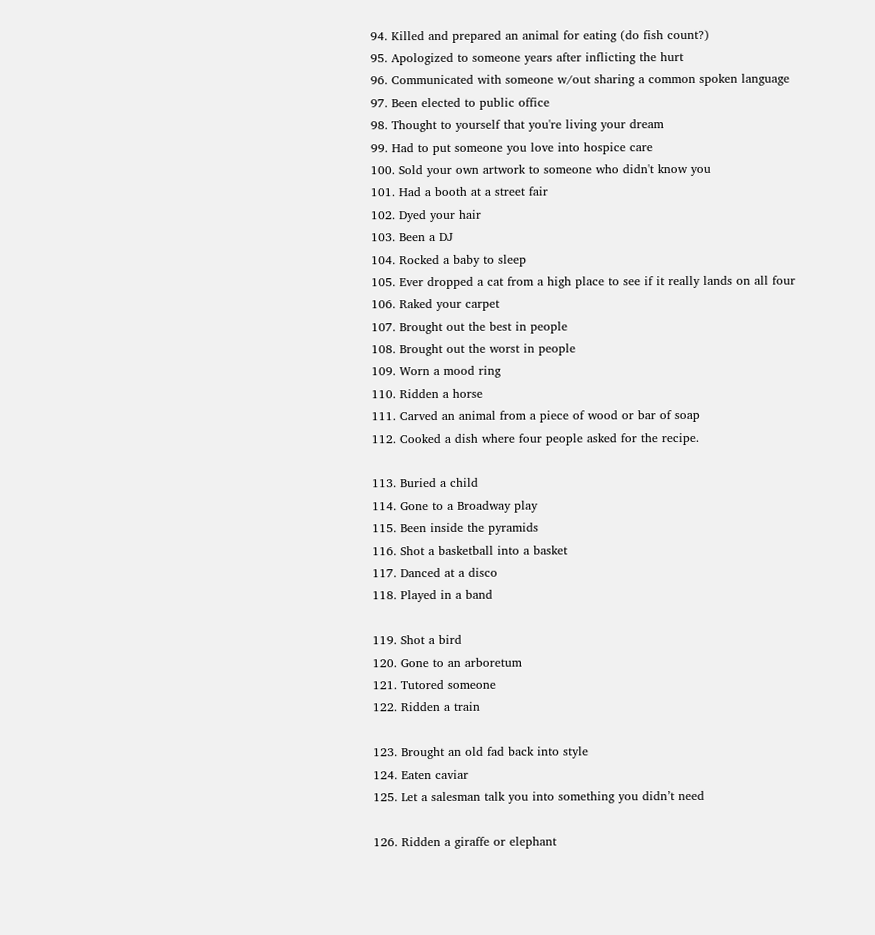94. Killed and prepared an animal for eating (do fish count?)
95. Apologized to someone years after inflicting the hurt
96. Communicated with someone w/out sharing a common spoken language
97. Been elected to public office
98. Thought to yourself that you're living your dream
99. Had to put someone you love into hospice care
100. Sold your own artwork to someone who didn't know you
101. Had a booth at a street fair
102. Dyed your hair
103. Been a DJ
104. Rocked a baby to sleep
105. Ever dropped a cat from a high place to see if it really lands on all four
106. Raked your carpet
107. Brought out the best in people
108. Brought out the worst in people
109. Worn a mood ring
110. Ridden a horse
111. Carved an animal from a piece of wood or bar of soap
112. Cooked a dish where four people asked for the recipe.

113. Buried a child
114. Gone to a Broadway play
115. Been inside the pyramids
116. Shot a basketball into a basket
117. Danced at a disco
118. Played in a band

119. Shot a bird
120. Gone to an arboretum
121. Tutored someone
122. Ridden a train

123. Brought an old fad back into style
124. Eaten caviar
125. Let a salesman talk you into something you didn’t need

126. Ridden a giraffe or elephant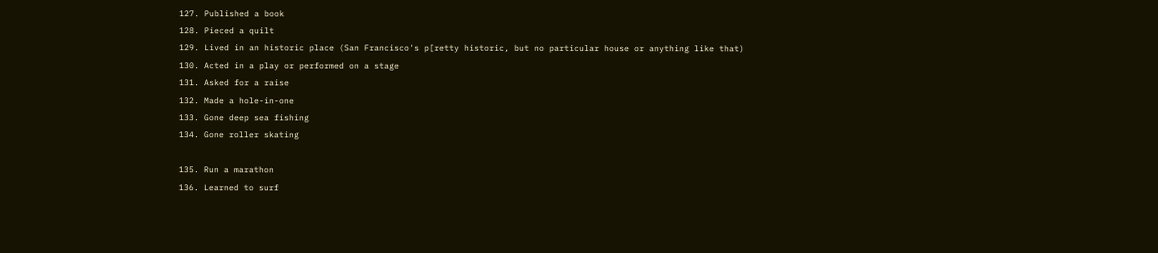127. Published a book
128. Pieced a quilt
129. Lived in an historic place (San Francisco's p[retty historic, but no particular house or anything like that)
130. Acted in a play or performed on a stage
131. Asked for a raise
132. Made a hole-in-one
133. Gone deep sea fishing
134. Gone roller skating

135. Run a marathon
136. Learned to surf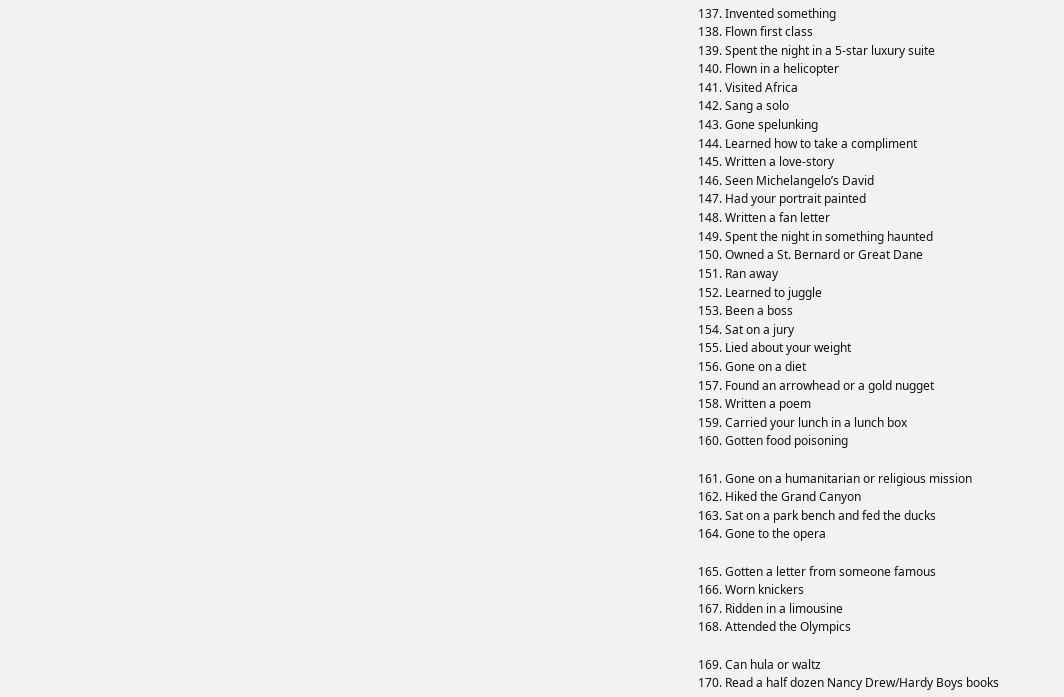137. Invented something
138. Flown first class
139. Spent the night in a 5-star luxury suite
140. Flown in a helicopter
141. Visited Africa
142. Sang a solo
143. Gone spelunking
144. Learned how to take a compliment
145. Written a love-story
146. Seen Michelangelo’s David
147. Had your portrait painted
148. Written a fan letter
149. Spent the night in something haunted
150. Owned a St. Bernard or Great Dane
151. Ran away
152. Learned to juggle
153. Been a boss
154. Sat on a jury
155. Lied about your weight
156. Gone on a diet
157. Found an arrowhead or a gold nugget
158. Written a poem
159. Carried your lunch in a lunch box
160. Gotten food poisoning

161. Gone on a humanitarian or religious mission
162. Hiked the Grand Canyon
163. Sat on a park bench and fed the ducks
164. Gone to the opera

165. Gotten a letter from someone famous
166. Worn knickers
167. Ridden in a limousine
168. Attended the Olympics

169. Can hula or waltz
170. Read a half dozen Nancy Drew/Hardy Boys books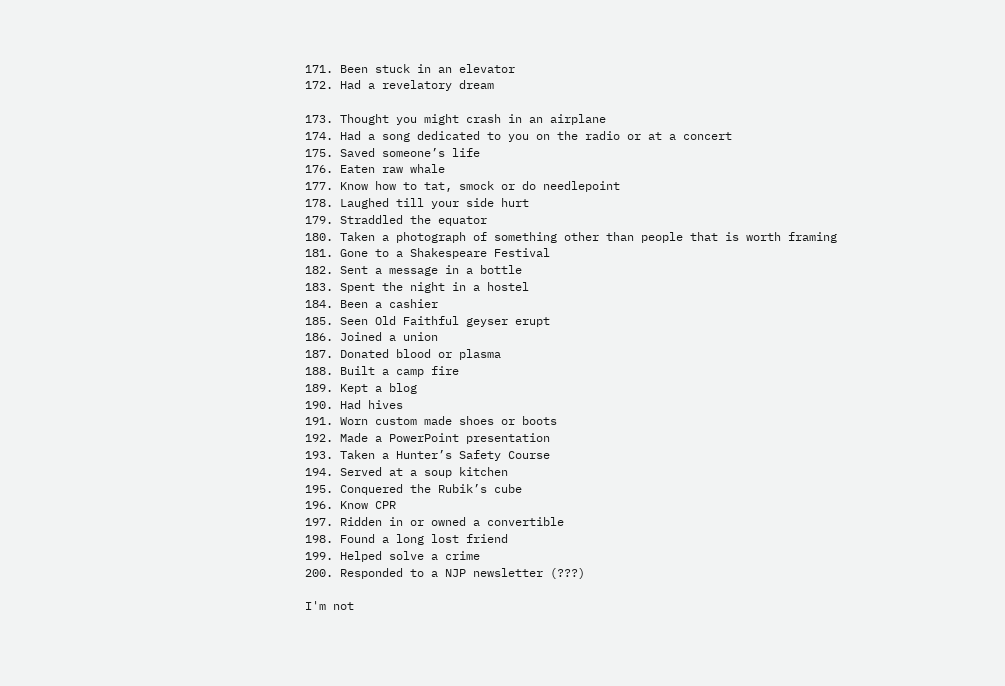171. Been stuck in an elevator
172. Had a revelatory dream

173. Thought you might crash in an airplane
174. Had a song dedicated to you on the radio or at a concert
175. Saved someone’s life
176. Eaten raw whale
177. Know how to tat, smock or do needlepoint
178. Laughed till your side hurt
179. Straddled the equator
180. Taken a photograph of something other than people that is worth framing
181. Gone to a Shakespeare Festival
182. Sent a message in a bottle
183. Spent the night in a hostel
184. Been a cashier
185. Seen Old Faithful geyser erupt
186. Joined a union
187. Donated blood or plasma
188. Built a camp fire
189. Kept a blog
190. Had hives
191. Worn custom made shoes or boots
192. Made a PowerPoint presentation
193. Taken a Hunter’s Safety Course
194. Served at a soup kitchen
195. Conquered the Rubik’s cube
196. Know CPR
197. Ridden in or owned a convertible
198. Found a long lost friend
199. Helped solve a crime
200. Responded to a NJP newsletter (???)

I'm not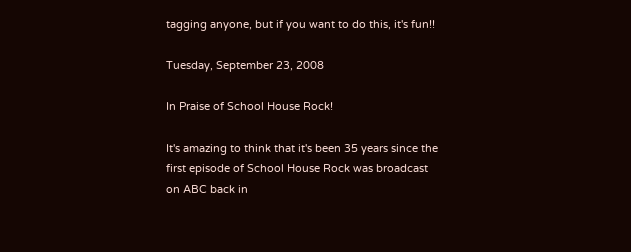tagging anyone, but if you want to do this, it's fun!!

Tuesday, September 23, 2008

In Praise of School House Rock!

It's amazing to think that it's been 35 years since the first episode of School House Rock was broadcast on ABC back in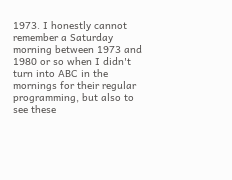1973. I honestly cannot remember a Saturday morning between 1973 and 1980 or so when I didn't turn into ABC in the mornings for their regular programming, but also to see these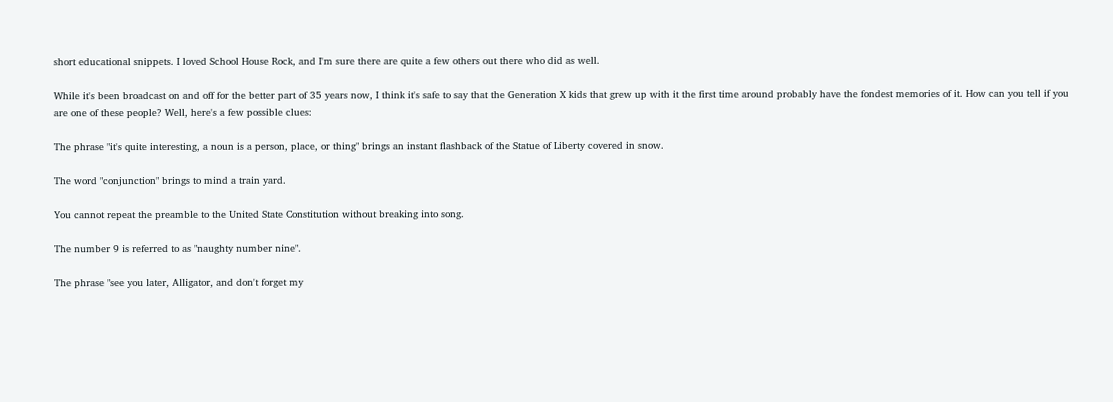short educational snippets. I loved School House Rock, and I'm sure there are quite a few others out there who did as well.

While it's been broadcast on and off for the better part of 35 years now, I think it's safe to say that the Generation X kids that grew up with it the first time around probably have the fondest memories of it. How can you tell if you are one of these people? Well, here's a few possible clues:

The phrase "it's quite interesting, a noun is a person, place, or thing" brings an instant flashback of the Statue of Liberty covered in snow.

The word "conjunction" brings to mind a train yard.

You cannot repeat the preamble to the United State Constitution without breaking into song.

The number 9 is referred to as "naughty number nine".

The phrase "see you later, Alligator, and don't forget my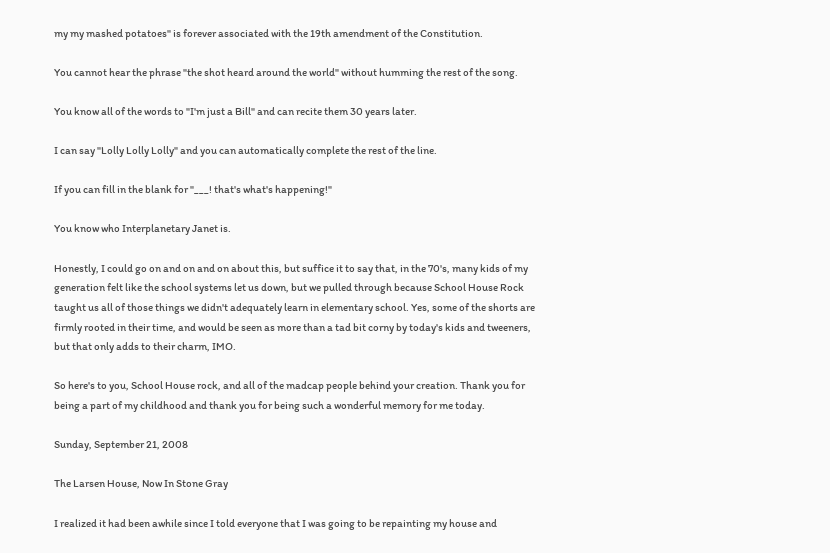my my mashed potatoes" is forever associated with the 19th amendment of the Constitution.

You cannot hear the phrase "the shot heard around the world" without humming the rest of the song.

You know all of the words to "I'm just a Bill" and can recite them 30 years later.

I can say "Lolly Lolly Lolly" and you can automatically complete the rest of the line.

If you can fill in the blank for "___! that's what's happening!"

You know who Interplanetary Janet is.

Honestly, I could go on and on and on about this, but suffice it to say that, in the 70's, many kids of my generation felt like the school systems let us down, but we pulled through because School House Rock taught us all of those things we didn't adequately learn in elementary school. Yes, some of the shorts are firmly rooted in their time, and would be seen as more than a tad bit corny by today's kids and tweeners, but that only adds to their charm, IMO.

So here's to you, School House rock, and all of the madcap people behind your creation. Thank you for being a part of my childhood and thank you for being such a wonderful memory for me today.

Sunday, September 21, 2008

The Larsen House, Now In Stone Gray

I realized it had been awhile since I told everyone that I was going to be repainting my house and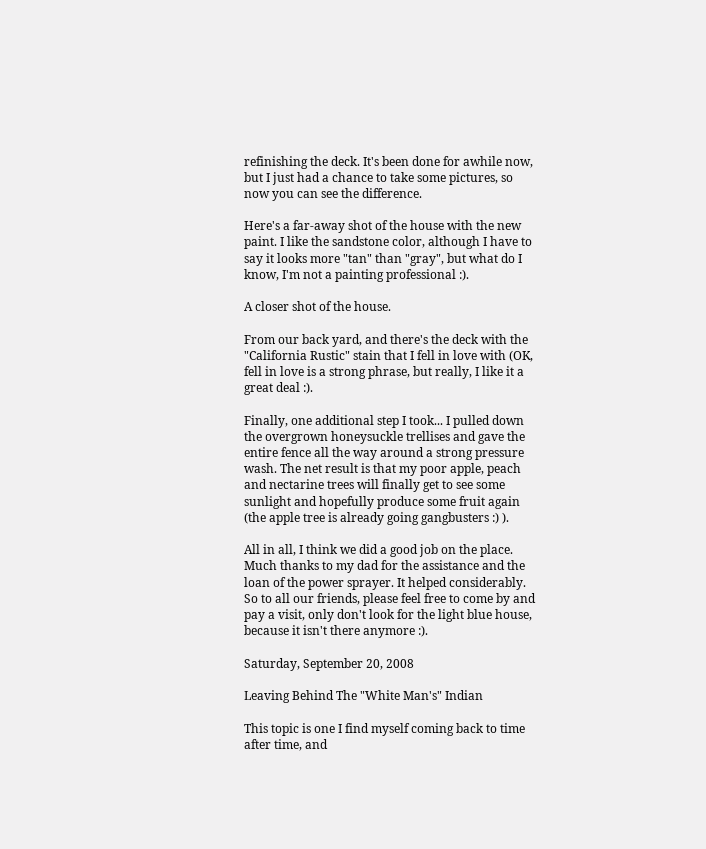refinishing the deck. It's been done for awhile now, but I just had a chance to take some pictures, so now you can see the difference.

Here's a far-away shot of the house with the new paint. I like the sandstone color, although I have to say it looks more "tan" than "gray", but what do I know, I'm not a painting professional :).

A closer shot of the house.

From our back yard, and there's the deck with the "California Rustic" stain that I fell in love with (OK, fell in love is a strong phrase, but really, I like it a great deal :).

Finally, one additional step I took... I pulled down the overgrown honeysuckle trellises and gave the entire fence all the way around a strong pressure wash. The net result is that my poor apple, peach and nectarine trees will finally get to see some sunlight and hopefully produce some fruit again (the apple tree is already going gangbusters :) ).

All in all, I think we did a good job on the place. Much thanks to my dad for the assistance and the loan of the power sprayer. It helped considerably. So to all our friends, please feel free to come by and pay a visit, only don't look for the light blue house, because it isn't there anymore :).

Saturday, September 20, 2008

Leaving Behind The "White Man's" Indian

This topic is one I find myself coming back to time after time, and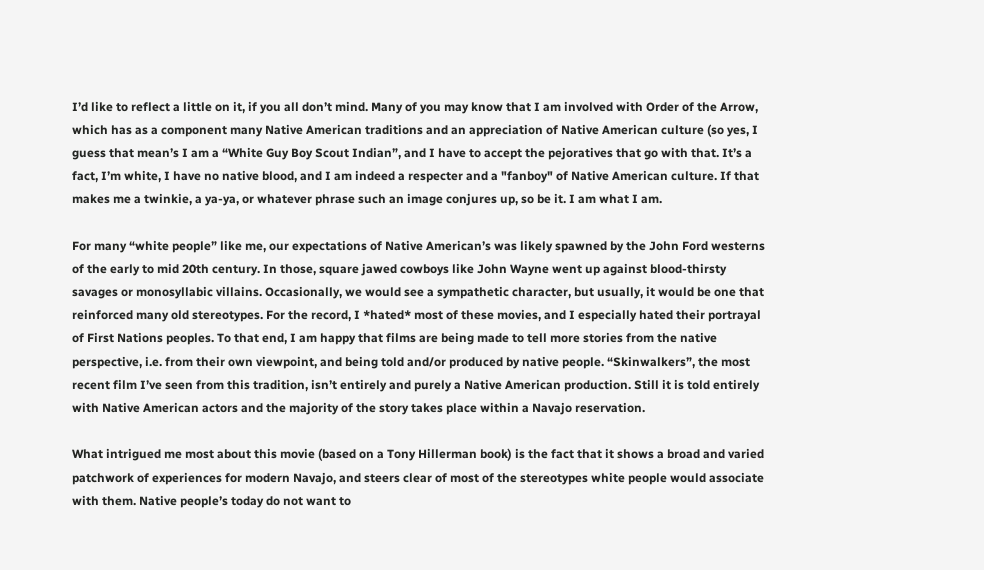I’d like to reflect a little on it, if you all don’t mind. Many of you may know that I am involved with Order of the Arrow, which has as a component many Native American traditions and an appreciation of Native American culture (so yes, I guess that mean’s I am a “White Guy Boy Scout Indian”, and I have to accept the pejoratives that go with that. It’s a fact, I’m white, I have no native blood, and I am indeed a respecter and a "fanboy" of Native American culture. If that makes me a twinkie, a ya-ya, or whatever phrase such an image conjures up, so be it. I am what I am.

For many “white people” like me, our expectations of Native American’s was likely spawned by the John Ford westerns of the early to mid 20th century. In those, square jawed cowboys like John Wayne went up against blood-thirsty savages or monosyllabic villains. Occasionally, we would see a sympathetic character, but usually, it would be one that reinforced many old stereotypes. For the record, I *hated* most of these movies, and I especially hated their portrayal of First Nations peoples. To that end, I am happy that films are being made to tell more stories from the native perspective, i.e. from their own viewpoint, and being told and/or produced by native people. “Skinwalkers”, the most recent film I’ve seen from this tradition, isn’t entirely and purely a Native American production. Still it is told entirely with Native American actors and the majority of the story takes place within a Navajo reservation.

What intrigued me most about this movie (based on a Tony Hillerman book) is the fact that it shows a broad and varied patchwork of experiences for modern Navajo, and steers clear of most of the stereotypes white people would associate with them. Native people’s today do not want to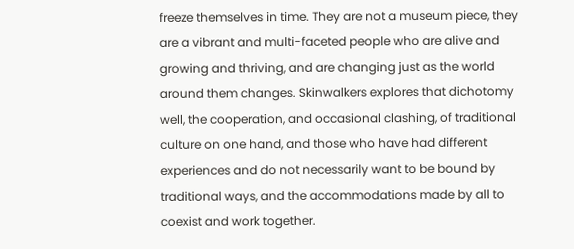freeze themselves in time. They are not a museum piece, they are a vibrant and multi-faceted people who are alive and growing and thriving, and are changing just as the world around them changes. Skinwalkers explores that dichotomy well, the cooperation, and occasional clashing, of traditional culture on one hand, and those who have had different experiences and do not necessarily want to be bound by traditional ways, and the accommodations made by all to coexist and work together.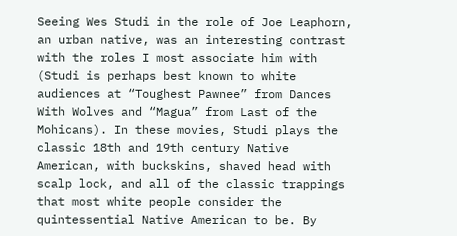Seeing Wes Studi in the role of Joe Leaphorn, an urban native, was an interesting contrast with the roles I most associate him with (Studi is perhaps best known to white audiences at “Toughest Pawnee” from Dances With Wolves and “Magua” from Last of the Mohicans). In these movies, Studi plays the classic 18th and 19th century Native American, with buckskins, shaved head with scalp lock, and all of the classic trappings that most white people consider the quintessential Native American to be. By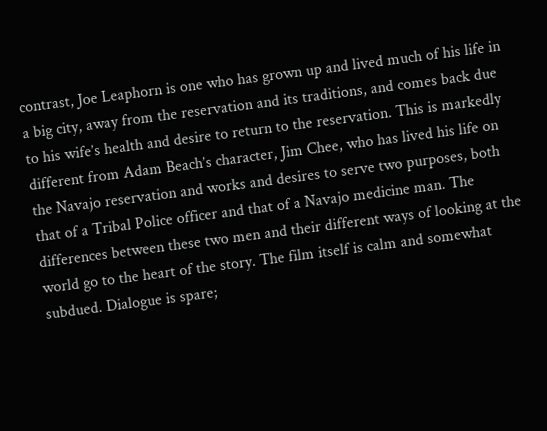contrast, Joe Leaphorn is one who has grown up and lived much of his life in a big city, away from the reservation and its traditions, and comes back due to his wife’s health and desire to return to the reservation. This is markedly different from Adam Beach’s character, Jim Chee, who has lived his life on the Navajo reservation and works and desires to serve two purposes, both that of a Tribal Police officer and that of a Navajo medicine man. The differences between these two men and their different ways of looking at the world go to the heart of the story. The film itself is calm and somewhat subdued. Dialogue is spare;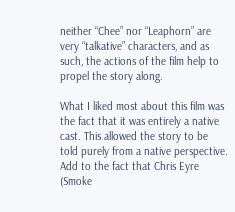neither “Chee” nor “Leaphorn” are very “talkative” characters, and as such, the actions of the film help to propel the story along.

What I liked most about this film was the fact that it was entirely a native cast. This allowed the story to be told purely from a native perspective. Add to the fact that Chris Eyre (Smoke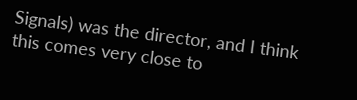Signals) was the director, and I think this comes very close to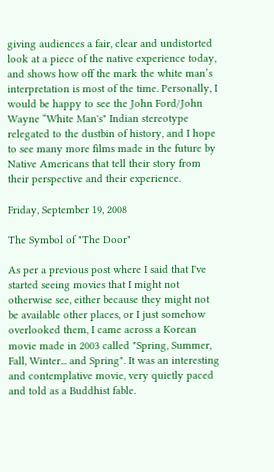giving audiences a fair, clear and undistorted look at a piece of the native experience today, and shows how off the mark the white man’s interpretation is most of the time. Personally, I would be happy to see the John Ford/John Wayne “White Man's" Indian stereotype relegated to the dustbin of history, and I hope to see many more films made in the future by Native Americans that tell their story from their perspective and their experience.

Friday, September 19, 2008

The Symbol of "The Door"

As per a previous post where I said that I've started seeing movies that I might not otherwise see, either because they might not be available other places, or I just somehow overlooked them, I came across a Korean movie made in 2003 called "Spring, Summer, Fall, Winter... and Spring". It was an interesting and contemplative movie, very quietly paced and told as a Buddhist fable.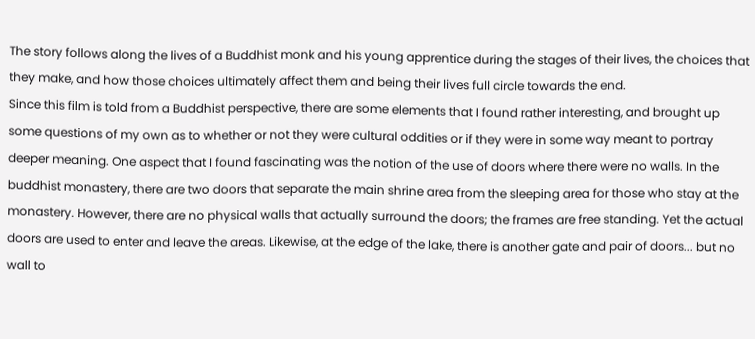The story follows along the lives of a Buddhist monk and his young apprentice during the stages of their lives, the choices that they make, and how those choices ultimately affect them and being their lives full circle towards the end.
Since this film is told from a Buddhist perspective, there are some elements that I found rather interesting, and brought up some questions of my own as to whether or not they were cultural oddities or if they were in some way meant to portray deeper meaning. One aspect that I found fascinating was the notion of the use of doors where there were no walls. In the buddhist monastery, there are two doors that separate the main shrine area from the sleeping area for those who stay at the monastery. However, there are no physical walls that actually surround the doors; the frames are free standing. Yet the actual doors are used to enter and leave the areas. Likewise, at the edge of the lake, there is another gate and pair of doors... but no wall to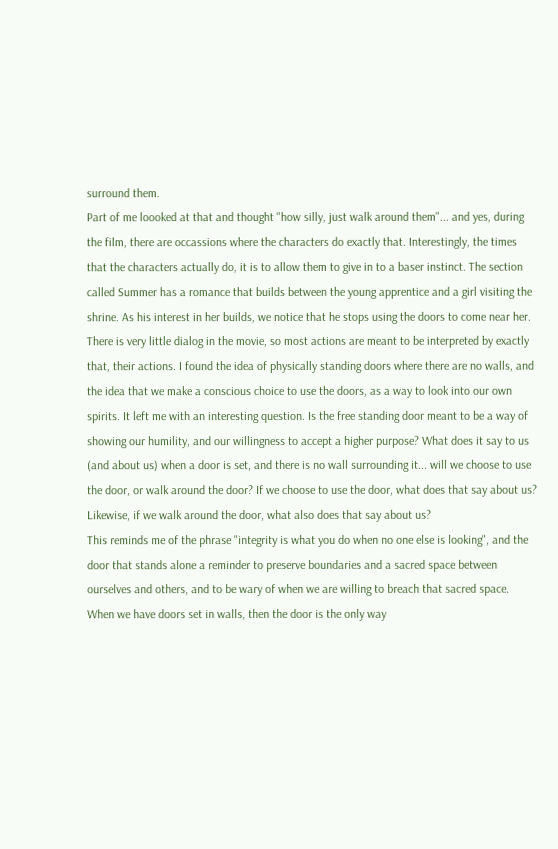surround them.
Part of me loooked at that and thought "how silly, just walk around them"... and yes, during the film, there are occassions where the characters do exactly that. Interestingly, the times that the characters actually do, it is to allow them to give in to a baser instinct. The section called Summer has a romance that builds between the young apprentice and a girl visiting the shrine. As his interest in her builds, we notice that he stops using the doors to come near her. There is very little dialog in the movie, so most actions are meant to be interpreted by exactly that, their actions. I found the idea of physically standing doors where there are no walls, and the idea that we make a conscious choice to use the doors, as a way to look into our own spirits. It left me with an interesting question. Is the free standing door meant to be a way of showing our humility, and our willingness to accept a higher purpose? What does it say to us (and about us) when a door is set, and there is no wall surrounding it... will we choose to use the door, or walk around the door? If we choose to use the door, what does that say about us? Likewise, if we walk around the door, what also does that say about us?
This reminds me of the phrase "integrity is what you do when no one else is looking", and the door that stands alone a reminder to preserve boundaries and a sacred space between ourselves and others, and to be wary of when we are willing to breach that sacred space. When we have doors set in walls, then the door is the only way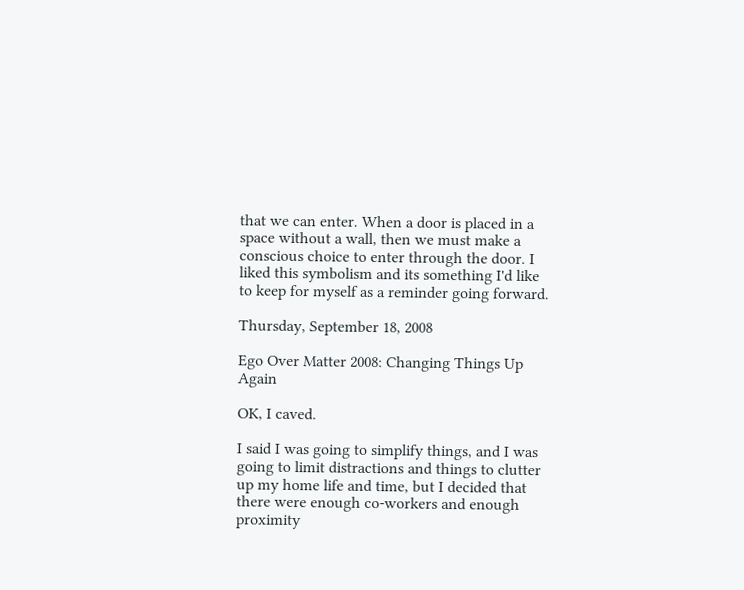that we can enter. When a door is placed in a space without a wall, then we must make a conscious choice to enter through the door. I liked this symbolism and its something I'd like to keep for myself as a reminder going forward.

Thursday, September 18, 2008

Ego Over Matter 2008: Changing Things Up Again

OK, I caved.

I said I was going to simplify things, and I was going to limit distractions and things to clutter up my home life and time, but I decided that there were enough co-workers and enough proximity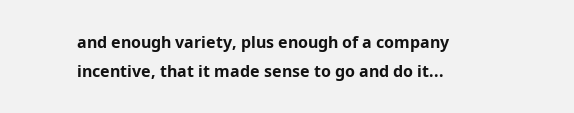and enough variety, plus enough of a company incentive, that it made sense to go and do it...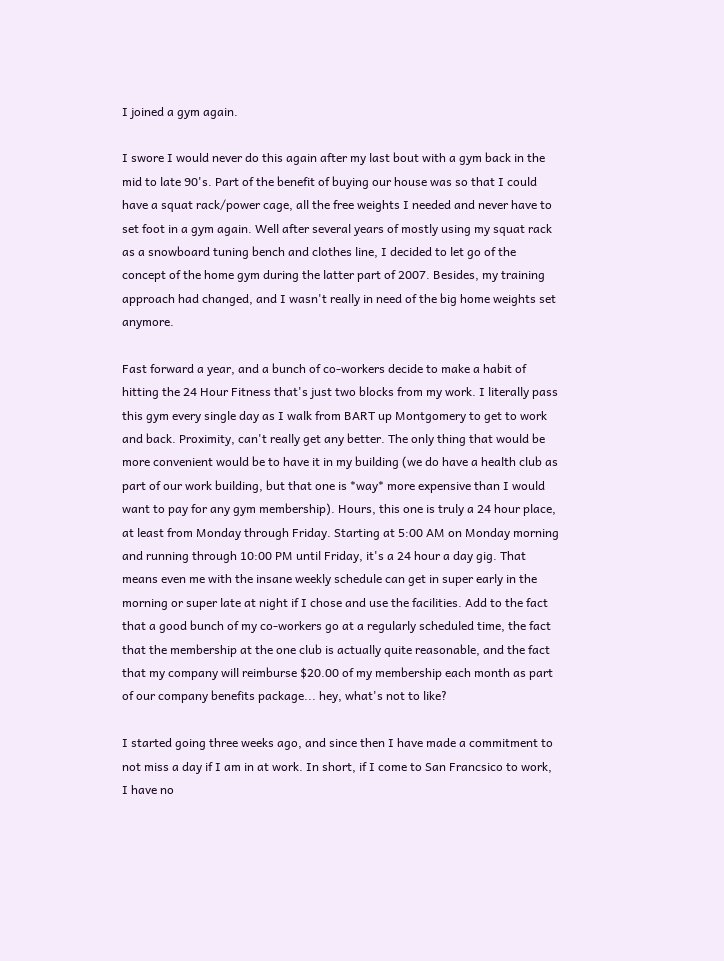I joined a gym again.

I swore I would never do this again after my last bout with a gym back in the mid to late 90's. Part of the benefit of buying our house was so that I could have a squat rack/power cage, all the free weights I needed and never have to set foot in a gym again. Well after several years of mostly using my squat rack as a snowboard tuning bench and clothes line, I decided to let go of the concept of the home gym during the latter part of 2007. Besides, my training approach had changed, and I wasn't really in need of the big home weights set anymore.

Fast forward a year, and a bunch of co-workers decide to make a habit of hitting the 24 Hour Fitness that's just two blocks from my work. I literally pass this gym every single day as I walk from BART up Montgomery to get to work and back. Proximity, can't really get any better. The only thing that would be more convenient would be to have it in my building (we do have a health club as part of our work building, but that one is *way* more expensive than I would want to pay for any gym membership). Hours, this one is truly a 24 hour place, at least from Monday through Friday. Starting at 5:00 AM on Monday morning and running through 10:00 PM until Friday, it's a 24 hour a day gig. That means even me with the insane weekly schedule can get in super early in the morning or super late at night if I chose and use the facilities. Add to the fact that a good bunch of my co-workers go at a regularly scheduled time, the fact that the membership at the one club is actually quite reasonable, and the fact that my company will reimburse $20.00 of my membership each month as part of our company benefits package... hey, what's not to like?

I started going three weeks ago, and since then I have made a commitment to not miss a day if I am in at work. In short, if I come to San Francsico to work, I have no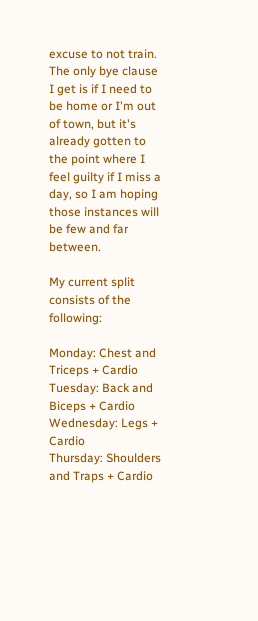excuse to not train. The only bye clause I get is if I need to be home or I'm out of town, but it's already gotten to the point where I feel guilty if I miss a day, so I am hoping those instances will be few and far between.

My current split consists of the following:

Monday: Chest and Triceps + Cardio
Tuesday: Back and Biceps + Cardio
Wednesday: Legs + Cardio
Thursday: Shoulders and Traps + Cardio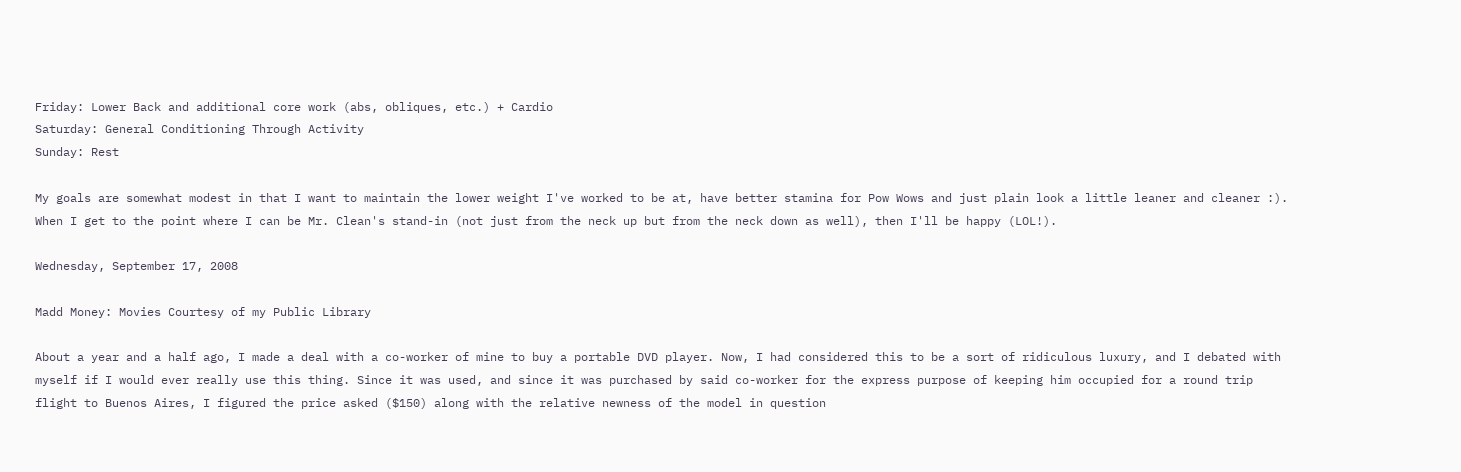Friday: Lower Back and additional core work (abs, obliques, etc.) + Cardio
Saturday: General Conditioning Through Activity
Sunday: Rest

My goals are somewhat modest in that I want to maintain the lower weight I've worked to be at, have better stamina for Pow Wows and just plain look a little leaner and cleaner :). When I get to the point where I can be Mr. Clean's stand-in (not just from the neck up but from the neck down as well), then I'll be happy (LOL!).

Wednesday, September 17, 2008

Madd Money: Movies Courtesy of my Public Library

About a year and a half ago, I made a deal with a co-worker of mine to buy a portable DVD player. Now, I had considered this to be a sort of ridiculous luxury, and I debated with myself if I would ever really use this thing. Since it was used, and since it was purchased by said co-worker for the express purpose of keeping him occupied for a round trip flight to Buenos Aires, I figured the price asked ($150) along with the relative newness of the model in question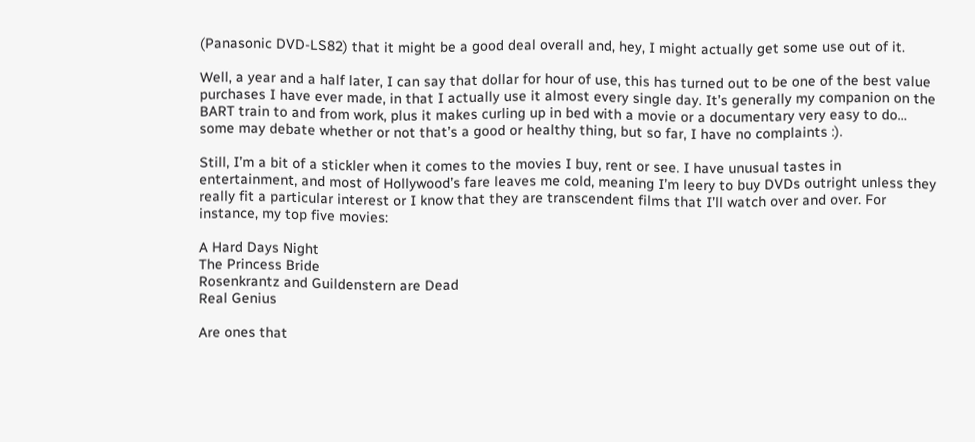(Panasonic DVD-LS82) that it might be a good deal overall and, hey, I might actually get some use out of it.

Well, a year and a half later, I can say that dollar for hour of use, this has turned out to be one of the best value purchases I have ever made, in that I actually use it almost every single day. It’s generally my companion on the BART train to and from work, plus it makes curling up in bed with a movie or a documentary very easy to do… some may debate whether or not that’s a good or healthy thing, but so far, I have no complaints :).

Still, I’m a bit of a stickler when it comes to the movies I buy, rent or see. I have unusual tastes in entertainment, and most of Hollywood’s fare leaves me cold, meaning I’m leery to buy DVDs outright unless they really fit a particular interest or I know that they are transcendent films that I’ll watch over and over. For instance, my top five movies:

A Hard Days Night
The Princess Bride
Rosenkrantz and Guildenstern are Dead
Real Genius

Are ones that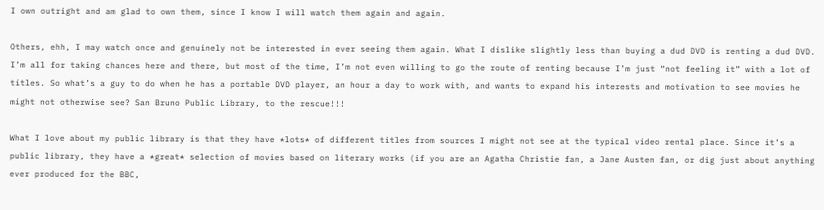I own outright and am glad to own them, since I know I will watch them again and again.

Others, ehh, I may watch once and genuinely not be interested in ever seeing them again. What I dislike slightly less than buying a dud DVD is renting a dud DVD. I’m all for taking chances here and there, but most of the time, I’m not even willing to go the route of renting because I’m just “not feeling it” with a lot of titles. So what’s a guy to do when he has a portable DVD player, an hour a day to work with, and wants to expand his interests and motivation to see movies he might not otherwise see? San Bruno Public Library, to the rescue!!!

What I love about my public library is that they have *lots* of different titles from sources I might not see at the typical video rental place. Since it’s a public library, they have a *great* selection of movies based on literary works (if you are an Agatha Christie fan, a Jane Austen fan, or dig just about anything ever produced for the BBC,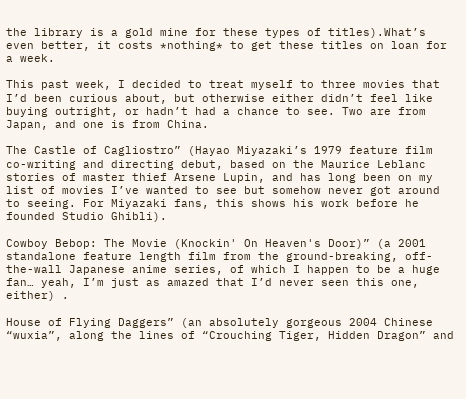the library is a gold mine for these types of titles).What’s even better, it costs *nothing* to get these titles on loan for a week.

This past week, I decided to treat myself to three movies that I’d been curious about, but otherwise either didn’t feel like buying outright, or hadn’t had a chance to see. Two are from Japan, and one is from China.

The Castle of Cagliostro” (Hayao Miyazaki’s 1979 feature film co-writing and directing debut, based on the Maurice Leblanc stories of master thief Arsene Lupin, and has long been on my list of movies I’ve wanted to see but somehow never got around to seeing. For Miyazaki fans, this shows his work before he founded Studio Ghibli).

Cowboy Bebop: The Movie (Knockin' On Heaven's Door)” (a 2001 standalone feature length film from the ground-breaking, off-the-wall Japanese anime series, of which I happen to be a huge fan… yeah, I’m just as amazed that I’d never seen this one, either) .

House of Flying Daggers” (an absolutely gorgeous 2004 Chinese “wuxia”, along the lines of “Crouching Tiger, Hidden Dragon” and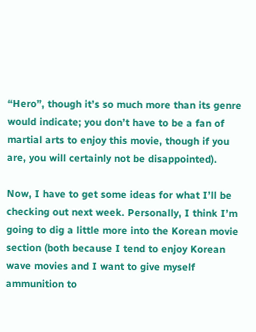“Hero”, though it’s so much more than its genre would indicate; you don’t have to be a fan of martial arts to enjoy this movie, though if you are, you will certainly not be disappointed).

Now, I have to get some ideas for what I’ll be checking out next week. Personally, I think I’m going to dig a little more into the Korean movie section (both because I tend to enjoy Korean wave movies and I want to give myself ammunition to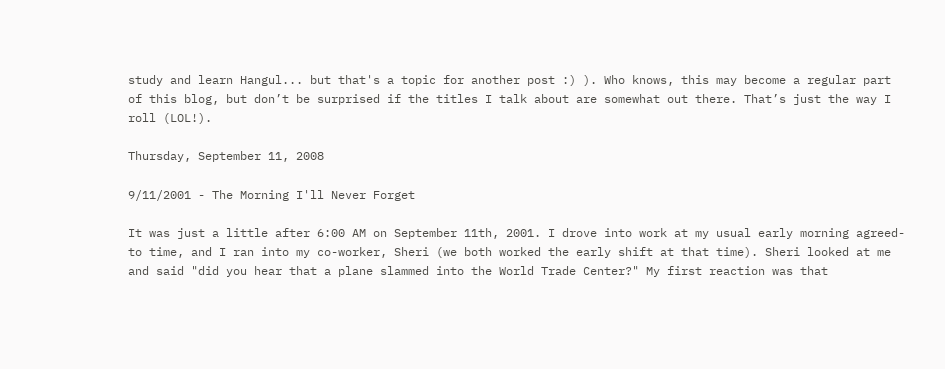study and learn Hangul... but that's a topic for another post :) ). Who knows, this may become a regular part of this blog, but don’t be surprised if the titles I talk about are somewhat out there. That’s just the way I roll (LOL!).

Thursday, September 11, 2008

9/11/2001 - The Morning I'll Never Forget

It was just a little after 6:00 AM on September 11th, 2001. I drove into work at my usual early morning agreed-to time, and I ran into my co-worker, Sheri (we both worked the early shift at that time). Sheri looked at me and said "did you hear that a plane slammed into the World Trade Center?" My first reaction was that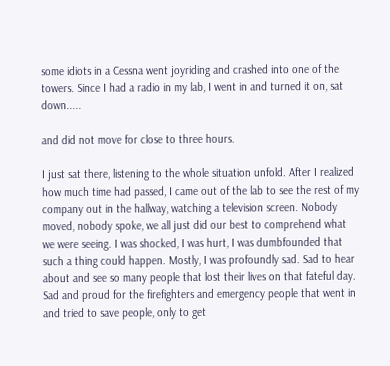some idiots in a Cessna went joyriding and crashed into one of the towers. Since I had a radio in my lab, I went in and turned it on, sat down.....

and did not move for close to three hours.

I just sat there, listening to the whole situation unfold. After I realized how much time had passed, I came out of the lab to see the rest of my company out in the hallway, watching a television screen. Nobody moved, nobody spoke, we all just did our best to comprehend what we were seeing. I was shocked, I was hurt, I was dumbfounded that such a thing could happen. Mostly, I was profoundly sad. Sad to hear about and see so many people that lost their lives on that fateful day. Sad and proud for the firefighters and emergency people that went in and tried to save people, only to get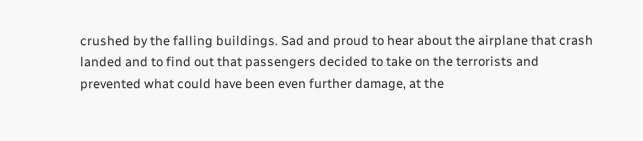crushed by the falling buildings. Sad and proud to hear about the airplane that crash landed and to find out that passengers decided to take on the terrorists and prevented what could have been even further damage, at the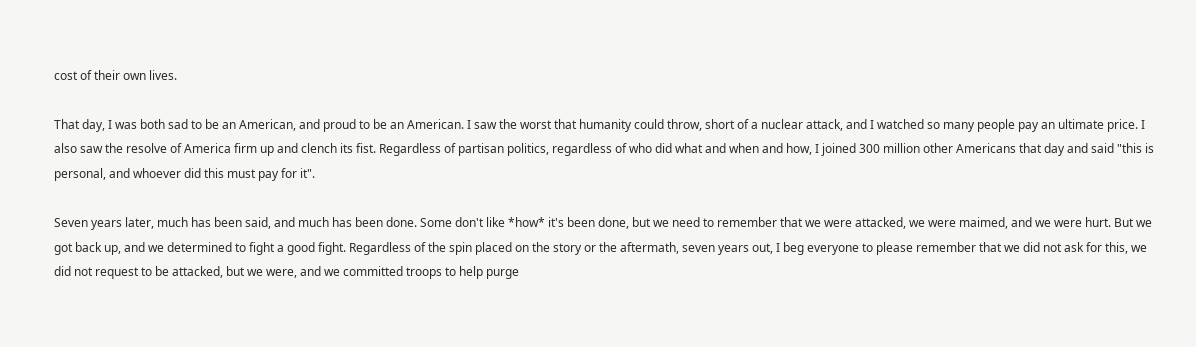cost of their own lives.

That day, I was both sad to be an American, and proud to be an American. I saw the worst that humanity could throw, short of a nuclear attack, and I watched so many people pay an ultimate price. I also saw the resolve of America firm up and clench its fist. Regardless of partisan politics, regardless of who did what and when and how, I joined 300 million other Americans that day and said "this is personal, and whoever did this must pay for it".

Seven years later, much has been said, and much has been done. Some don't like *how* it's been done, but we need to remember that we were attacked, we were maimed, and we were hurt. But we got back up, and we determined to fight a good fight. Regardless of the spin placed on the story or the aftermath, seven years out, I beg everyone to please remember that we did not ask for this, we did not request to be attacked, but we were, and we committed troops to help purge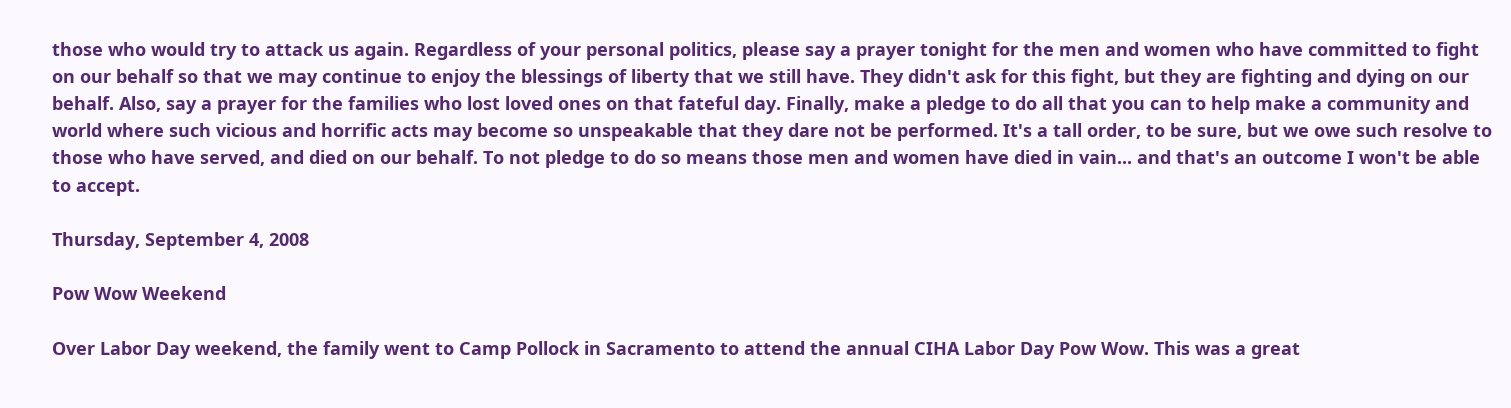those who would try to attack us again. Regardless of your personal politics, please say a prayer tonight for the men and women who have committed to fight on our behalf so that we may continue to enjoy the blessings of liberty that we still have. They didn't ask for this fight, but they are fighting and dying on our behalf. Also, say a prayer for the families who lost loved ones on that fateful day. Finally, make a pledge to do all that you can to help make a community and world where such vicious and horrific acts may become so unspeakable that they dare not be performed. It's a tall order, to be sure, but we owe such resolve to those who have served, and died on our behalf. To not pledge to do so means those men and women have died in vain... and that's an outcome I won't be able to accept.

Thursday, September 4, 2008

Pow Wow Weekend

Over Labor Day weekend, the family went to Camp Pollock in Sacramento to attend the annual CIHA Labor Day Pow Wow. This was a great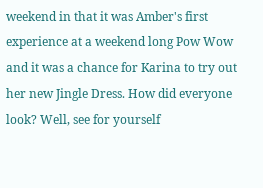weekend in that it was Amber's first experience at a weekend long Pow Wow and it was a chance for Karina to try out her new Jingle Dress. How did everyone look? Well, see for yourself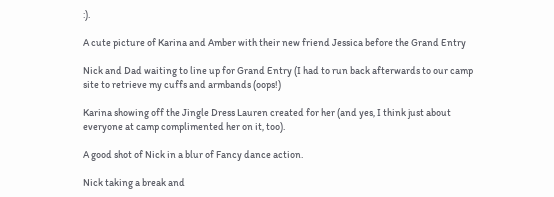:).

A cute picture of Karina and Amber with their new friend Jessica before the Grand Entry

Nick and Dad waiting to line up for Grand Entry (I had to run back afterwards to our camp site to retrieve my cuffs and armbands (oops!)

Karina showing off the Jingle Dress Lauren created for her (and yes, I think just about everyone at camp complimented her on it, too).

A good shot of Nick in a blur of Fancy dance action.

Nick taking a break and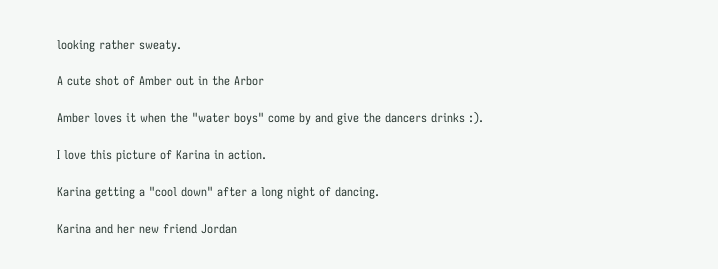looking rather sweaty.

A cute shot of Amber out in the Arbor

Amber loves it when the "water boys" come by and give the dancers drinks :).

I love this picture of Karina in action.

Karina getting a "cool down" after a long night of dancing.

Karina and her new friend Jordan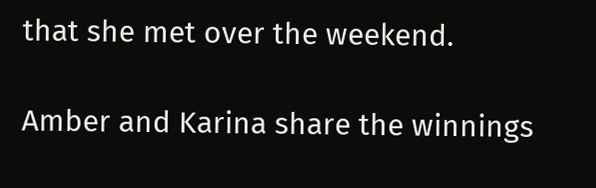that she met over the weekend.

Amber and Karina share the winnings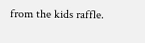from the kids raffle.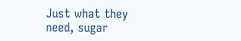Just what they need, sugar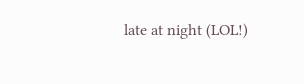late at night (LOL!)